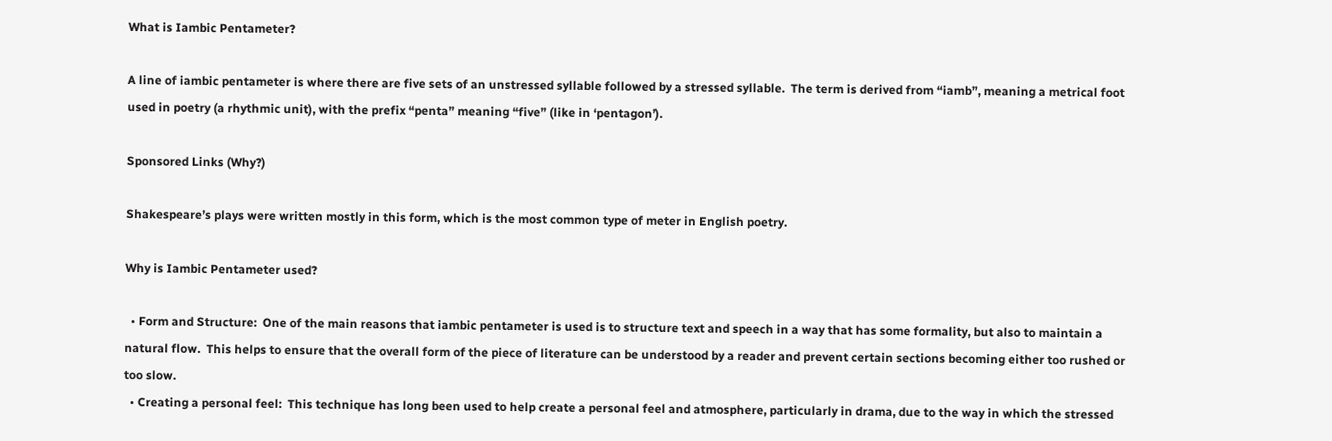What is Iambic Pentameter?

A line of iambic pentameter is where there are five sets of an unstressed syllable followed by a stressed syllable.  The term is derived from “iamb”, meaning a metrical foot used in poetry (a rhythmic unit), with the prefix “penta” meaning “five” (like in ‘pentagon’).

Sponsored Links (Why?)

Shakespeare’s plays were written mostly in this form, which is the most common type of meter in English poetry.

Why is Iambic Pentameter used?

  • Form and Structure:  One of the main reasons that iambic pentameter is used is to structure text and speech in a way that has some formality, but also to maintain a natural flow.  This helps to ensure that the overall form of the piece of literature can be understood by a reader and prevent certain sections becoming either too rushed or too slow.
  • Creating a personal feel:  This technique has long been used to help create a personal feel and atmosphere, particularly in drama, due to the way in which the stressed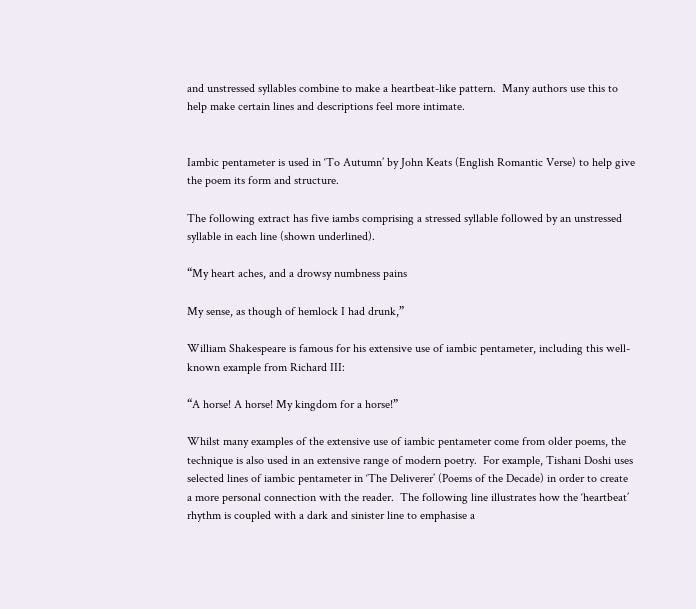and unstressed syllables combine to make a heartbeat-like pattern.  Many authors use this to help make certain lines and descriptions feel more intimate.


Iambic pentameter is used in ‘To Autumn’ by John Keats (English Romantic Verse) to help give the poem its form and structure.

The following extract has five iambs comprising a stressed syllable followed by an unstressed syllable in each line (shown underlined).

“My heart aches, and a drowsy numbness pains

My sense, as though of hemlock I had drunk,”

William Shakespeare is famous for his extensive use of iambic pentameter, including this well-known example from Richard III:

“A horse! A horse! My kingdom for a horse!”

Whilst many examples of the extensive use of iambic pentameter come from older poems, the technique is also used in an extensive range of modern poetry.  For example, Tishani Doshi uses selected lines of iambic pentameter in ‘The Deliverer’ (Poems of the Decade) in order to create a more personal connection with the reader.  The following line illustrates how the ‘heartbeat’ rhythm is coupled with a dark and sinister line to emphasise a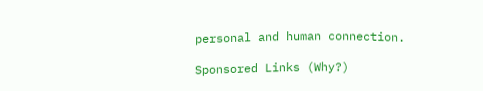personal and human connection.

Sponsored Links (Why?)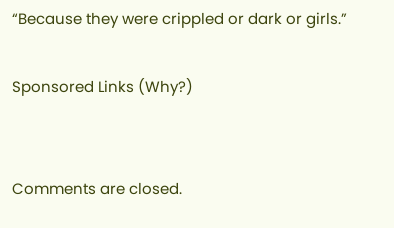“Because they were crippled or dark or girls.”

Sponsored Links (Why?)


Comments are closed.